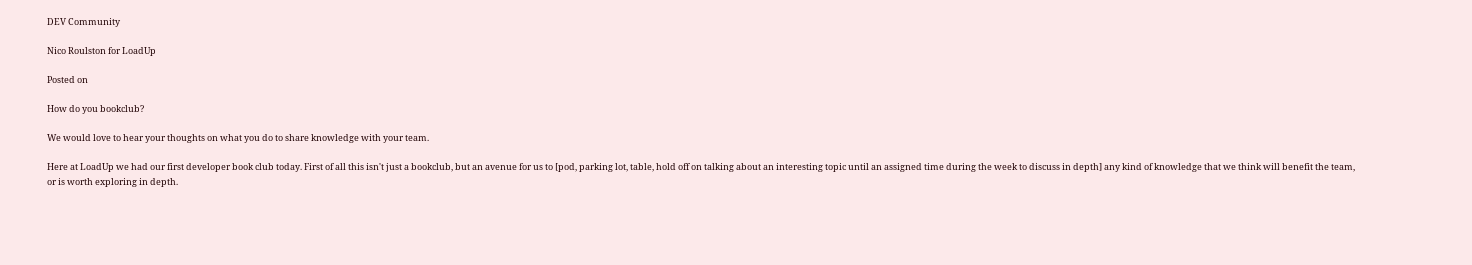DEV Community

Nico Roulston for LoadUp

Posted on

How do you bookclub?

We would love to hear your thoughts on what you do to share knowledge with your team.

Here at LoadUp we had our first developer book club today. First of all this isn't just a bookclub, but an avenue for us to [pod, parking lot, table, hold off on talking about an interesting topic until an assigned time during the week to discuss in depth] any kind of knowledge that we think will benefit the team, or is worth exploring in depth.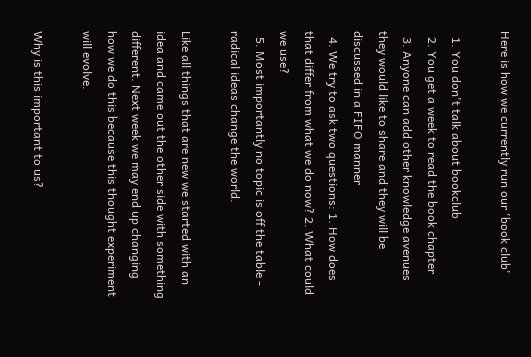Here is how we currently run our 'book club'

  1. You don't talk about bookclub
  2. You get a week to read the book chapter
  3. Anyone can add other knowledge avenues they would like to share and they will be discussed in a FIFO manner
  4. We try to ask two questions: 1. How does that differ from what we do now? 2. What could we use?
  5. Most importantly no topic is off the table - radical ideas change the world.

Like all things that are new we started with an idea and came out the other side with something different. Next week we may end up changing how we do this because this thought experiment will evolve.

Why is this important to us?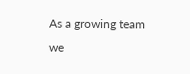As a growing team we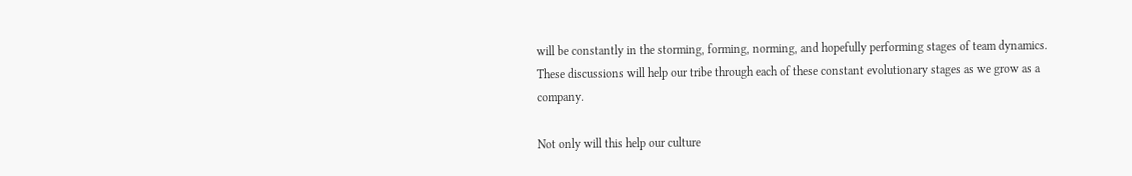will be constantly in the storming, forming, norming, and hopefully performing stages of team dynamics. These discussions will help our tribe through each of these constant evolutionary stages as we grow as a company.

Not only will this help our culture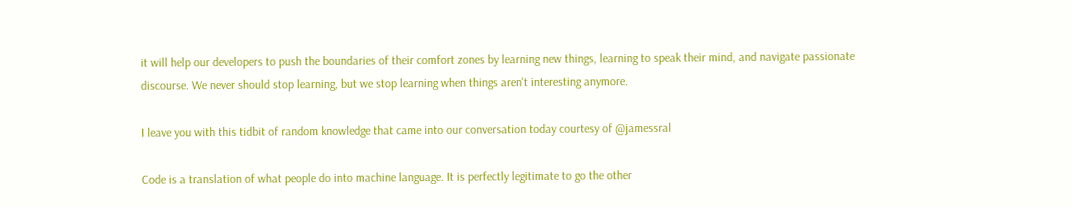it will help our developers to push the boundaries of their comfort zones by learning new things, learning to speak their mind, and navigate passionate discourse. We never should stop learning, but we stop learning when things aren't interesting anymore.

I leave you with this tidbit of random knowledge that came into our conversation today courtesy of @jamessral

Code is a translation of what people do into machine language. It is perfectly legitimate to go the other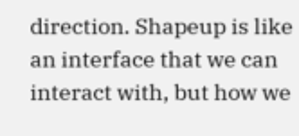direction. Shapeup is like an interface that we can interact with, but how we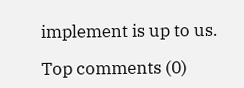implement is up to us.

Top comments (0)